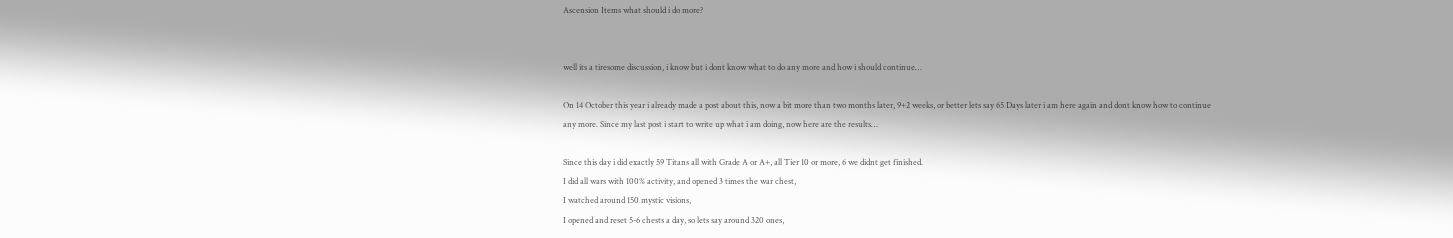Ascension Items what should i do more?


well its a tiresome discussion, i know but i dont know what to do any more and how i should continue…

On 14 October this year i already made a post about this, now a bit more than two months later, 9+2 weeks, or better lets say 65 Days later i am here again and dont know how to continue any more. Since my last post i start to write up what i am doing, now here are the results…

Since this day i did exactly 59 Titans all with Grade A or A+, all Tier 10 or more, 6 we didnt get finished.
I did all wars with 100% activity, and opened 3 times the war chest,
I watched around 150 mystic visions,
I opened and reset 5-6 chests a day, so lets say around 320 ones,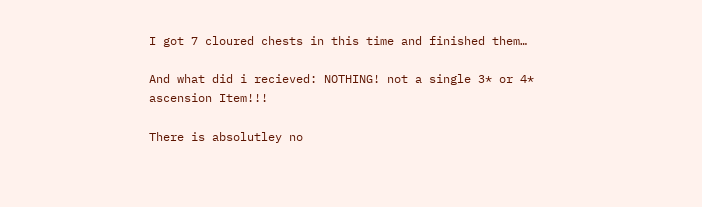I got 7 cloured chests in this time and finished them…

And what did i recieved: NOTHING! not a single 3* or 4* ascension Item!!!

There is absolutley no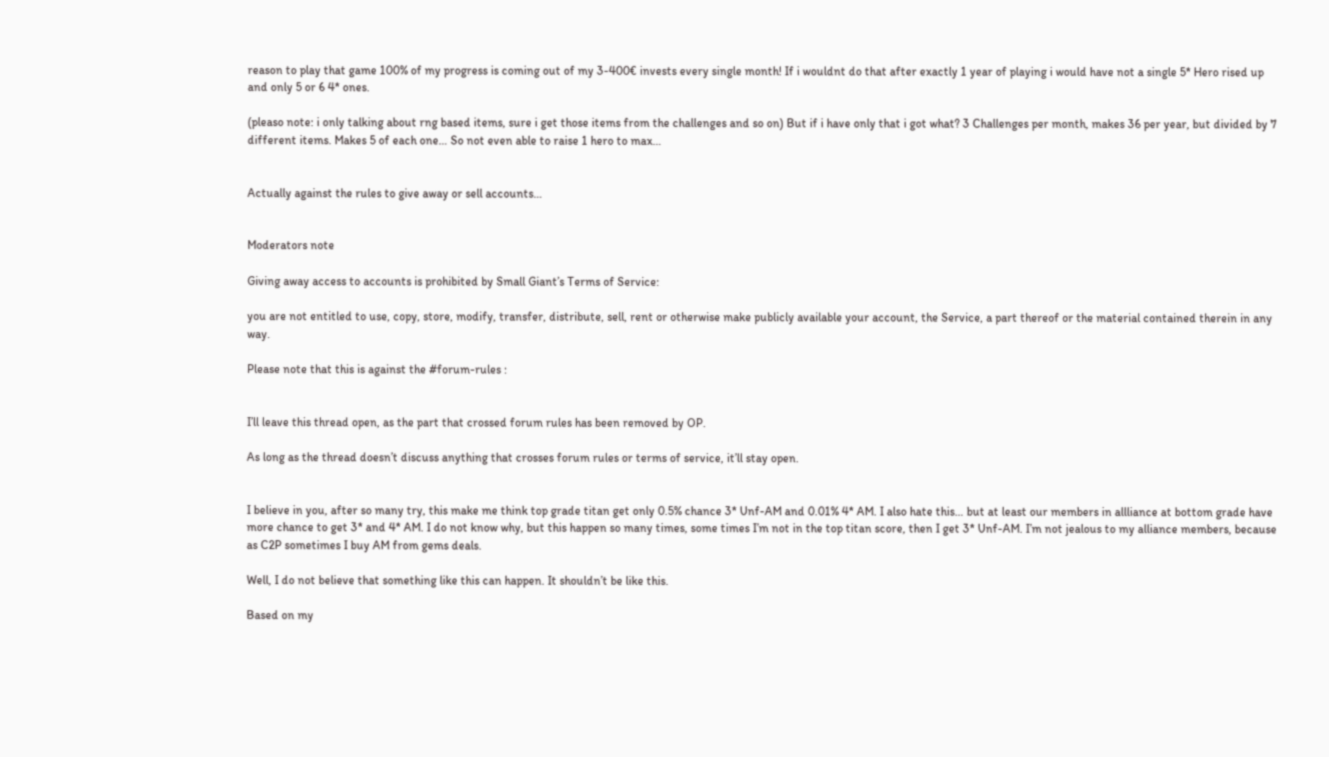reason to play that game 100% of my progress is coming out of my 3-400€ invests every single month! If i wouldnt do that after exactly 1 year of playing i would have not a single 5* Hero rised up and only 5 or 6 4* ones.

(pleaso note: i only talking about rng based items, sure i get those items from the challenges and so on) But if i have only that i got what? 3 Challenges per month, makes 36 per year, but divided by 7 different items. Makes 5 of each one… So not even able to raise 1 hero to max…


Actually against the rules to give away or sell accounts…


Moderators note

Giving away access to accounts is prohibited by Small Giant’s Terms of Service:

you are not entitled to use, copy, store, modify, transfer, distribute, sell, rent or otherwise make publicly available your account, the Service, a part thereof or the material contained therein in any way.

Please note that this is against the #forum-rules :


I’ll leave this thread open, as the part that crossed forum rules has been removed by OP.

As long as the thread doesn’t discuss anything that crosses forum rules or terms of service, it’ll stay open.


I believe in you, after so many try, this make me think top grade titan get only 0.5% chance 3* Unf-AM and 0.01% 4* AM. I also hate this… but at least our members in allliance at bottom grade have more chance to get 3* and 4* AM. I do not know why, but this happen so many times, some times I’m not in the top titan score, then I get 3* Unf-AM. I’m not jealous to my alliance members, because as C2P sometimes I buy AM from gems deals.

Well, I do not believe that something like this can happen. It shouldn’t be like this.

Based on my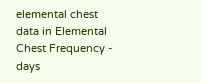elemental chest data in Elemental Chest Frequency - days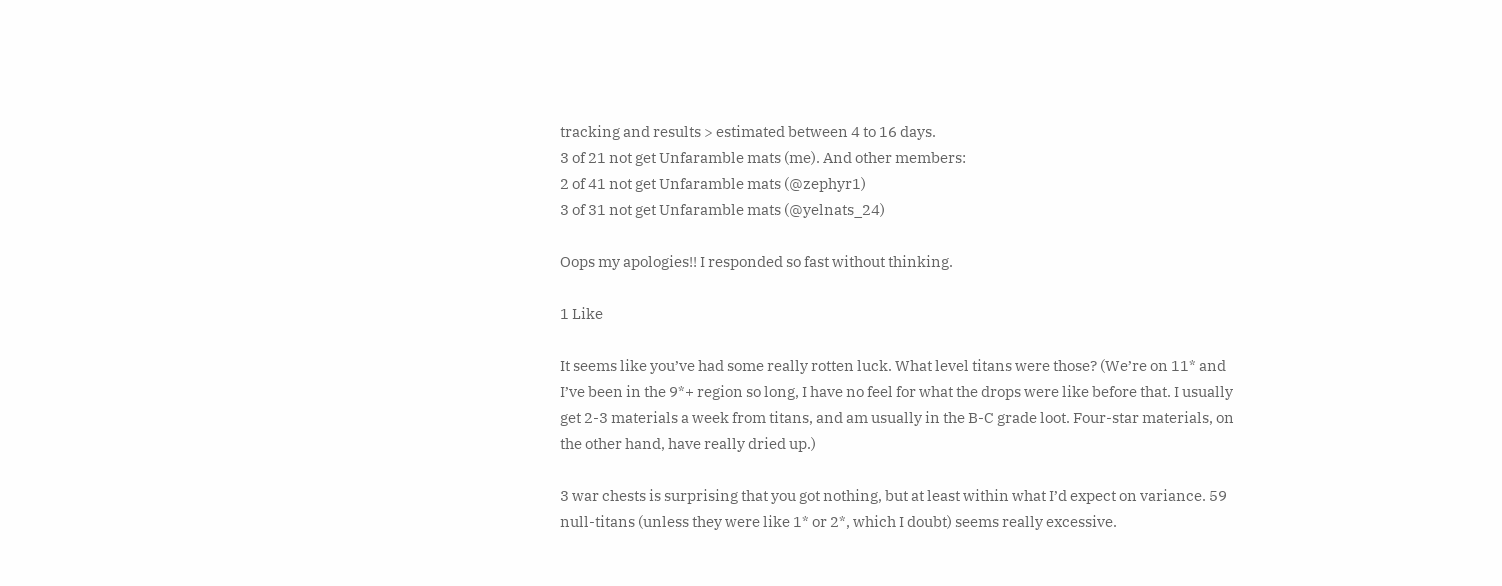tracking and results > estimated between 4 to 16 days.
3 of 21 not get Unfaramble mats (me). And other members:
2 of 41 not get Unfaramble mats (@zephyr1)
3 of 31 not get Unfaramble mats (@yelnats_24)

Oops my apologies!! I responded so fast without thinking.

1 Like

It seems like you’ve had some really rotten luck. What level titans were those? (We’re on 11* and I’ve been in the 9*+ region so long, I have no feel for what the drops were like before that. I usually get 2-3 materials a week from titans, and am usually in the B-C grade loot. Four-star materials, on the other hand, have really dried up.)

3 war chests is surprising that you got nothing, but at least within what I’d expect on variance. 59 null-titans (unless they were like 1* or 2*, which I doubt) seems really excessive.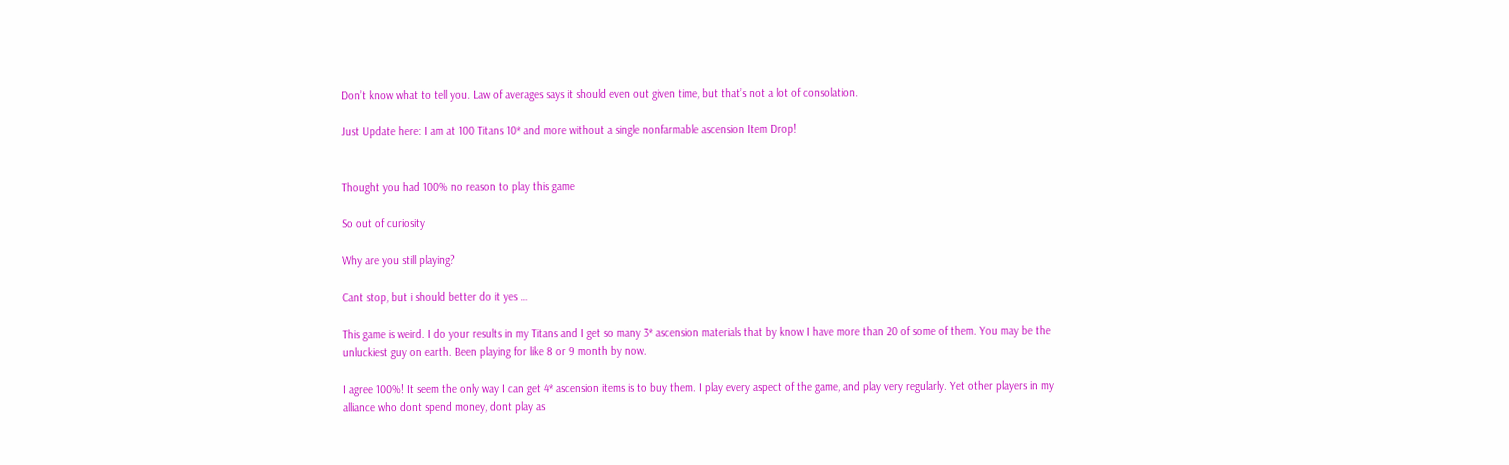Don’t know what to tell you. Law of averages says it should even out given time, but that’s not a lot of consolation.

Just Update here: I am at 100 Titans 10* and more without a single nonfarmable ascension Item Drop!


Thought you had 100% no reason to play this game

So out of curiosity

Why are you still playing?

Cant stop, but i should better do it yes …

This game is weird. I do your results in my Titans and I get so many 3* ascension materials that by know I have more than 20 of some of them. You may be the unluckiest guy on earth. Been playing for like 8 or 9 month by now.

I agree 100%! It seem the only way I can get 4* ascension items is to buy them. I play every aspect of the game, and play very regularly. Yet other players in my alliance who dont spend money, dont play as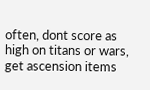often, dont score as high on titans or wars, get ascension items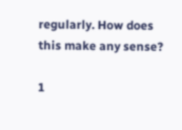regularly. How does this make any sense?

1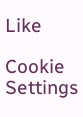Like

Cookie Settings